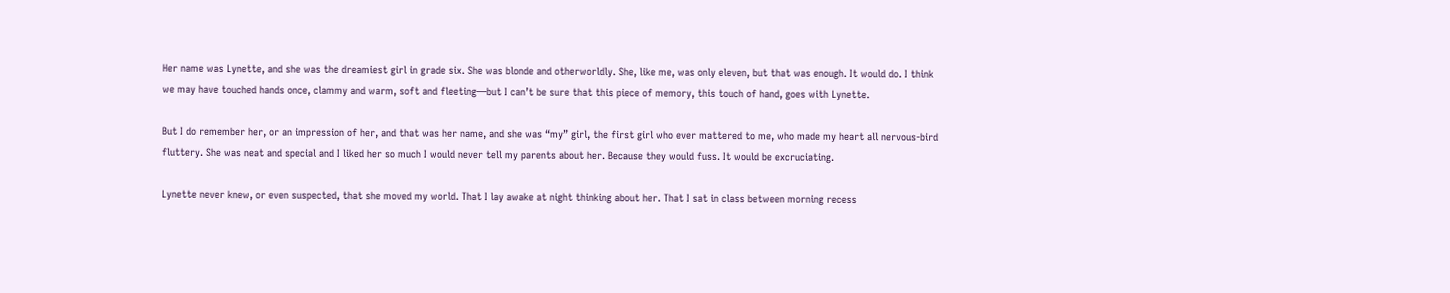Her name was Lynette, and she was the dreamiest girl in grade six. She was blonde and otherworldly. She, like me, was only eleven, but that was enough. It would do. I think we may have touched hands once, clammy and warm, soft and fleeting—but I can’t be sure that this piece of memory, this touch of hand, goes with Lynette.

But I do remember her, or an impression of her, and that was her name, and she was “my” girl, the first girl who ever mattered to me, who made my heart all nervous-bird fluttery. She was neat and special and I liked her so much I would never tell my parents about her. Because they would fuss. It would be excruciating.

Lynette never knew, or even suspected, that she moved my world. That I lay awake at night thinking about her. That I sat in class between morning recess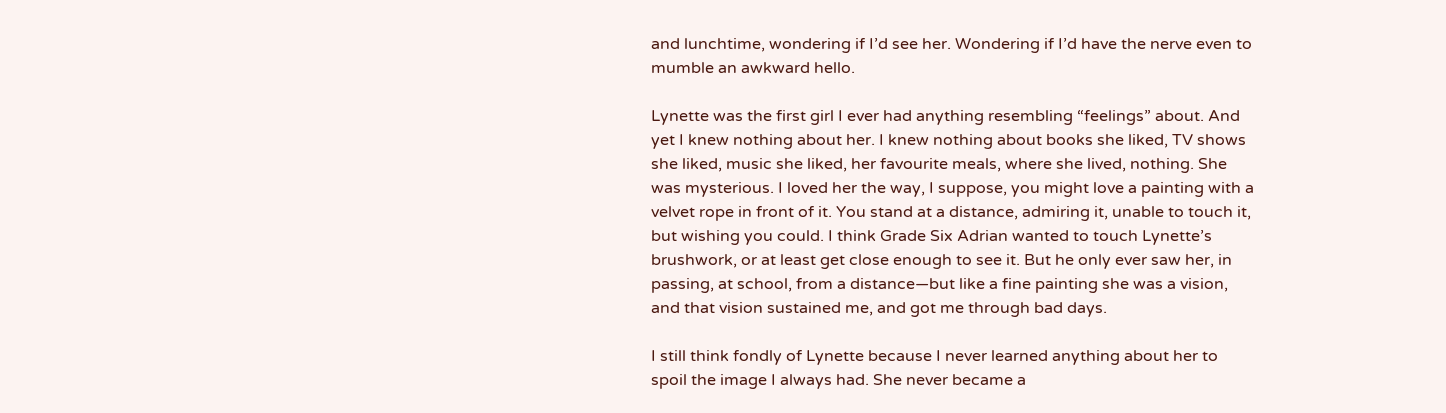and lunchtime, wondering if I’d see her. Wondering if I’d have the nerve even to mumble an awkward hello.

Lynette was the first girl I ever had anything resembling “feelings” about. And yet I knew nothing about her. I knew nothing about books she liked, TV shows she liked, music she liked, her favourite meals, where she lived, nothing. She was mysterious. I loved her the way, I suppose, you might love a painting with a velvet rope in front of it. You stand at a distance, admiring it, unable to touch it, but wishing you could. I think Grade Six Adrian wanted to touch Lynette’s brushwork, or at least get close enough to see it. But he only ever saw her, in passing, at school, from a distance—but like a fine painting she was a vision, and that vision sustained me, and got me through bad days.

I still think fondly of Lynette because I never learned anything about her to spoil the image I always had. She never became a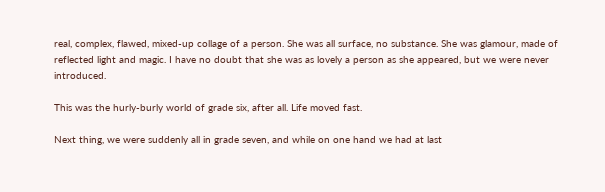real, complex, flawed, mixed-up collage of a person. She was all surface, no substance. She was glamour, made of reflected light and magic. I have no doubt that she was as lovely a person as she appeared, but we were never introduced.

This was the hurly-burly world of grade six, after all. Life moved fast.

Next thing, we were suddenly all in grade seven, and while on one hand we had at last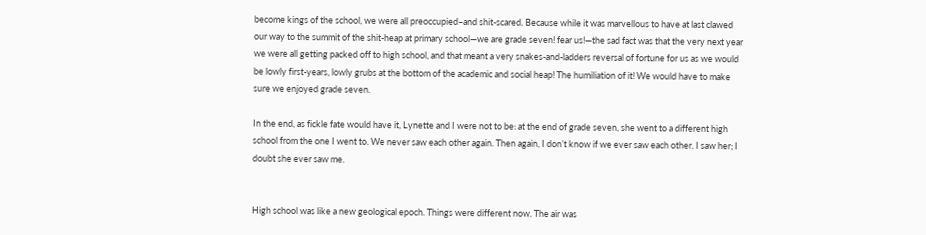become kings of the school, we were all preoccupied–and shit-scared. Because while it was marvellous to have at last clawed our way to the summit of the shit-heap at primary school—we are grade seven! fear us!—the sad fact was that the very next year we were all getting packed off to high school, and that meant a very snakes-and-ladders reversal of fortune for us as we would be lowly first-years, lowly grubs at the bottom of the academic and social heap! The humiliation of it! We would have to make sure we enjoyed grade seven.

In the end, as fickle fate would have it, Lynette and I were not to be: at the end of grade seven, she went to a different high school from the one I went to. We never saw each other again. Then again, I don’t know if we ever saw each other. I saw her; I doubt she ever saw me.


High school was like a new geological epoch. Things were different now. The air was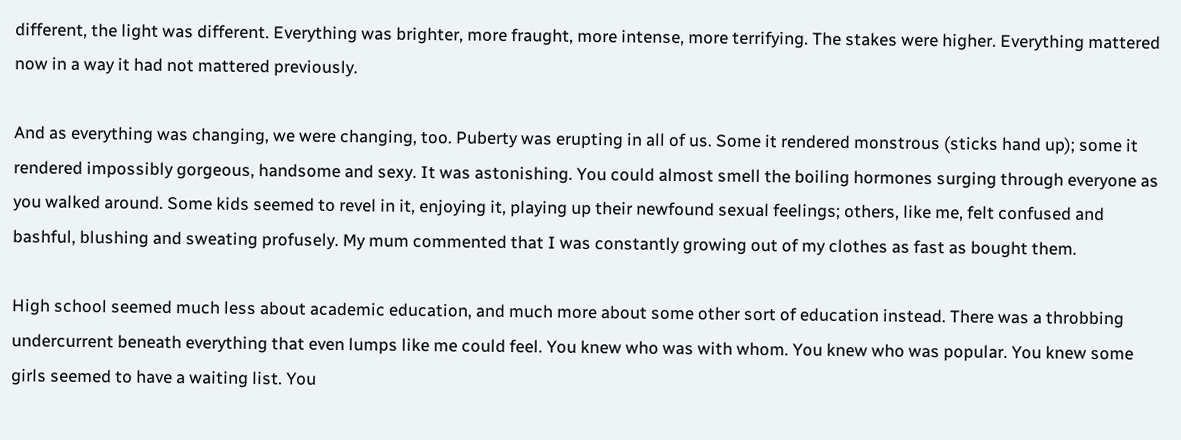different, the light was different. Everything was brighter, more fraught, more intense, more terrifying. The stakes were higher. Everything mattered now in a way it had not mattered previously.

And as everything was changing, we were changing, too. Puberty was erupting in all of us. Some it rendered monstrous (sticks hand up); some it rendered impossibly gorgeous, handsome and sexy. It was astonishing. You could almost smell the boiling hormones surging through everyone as you walked around. Some kids seemed to revel in it, enjoying it, playing up their newfound sexual feelings; others, like me, felt confused and bashful, blushing and sweating profusely. My mum commented that I was constantly growing out of my clothes as fast as bought them.

High school seemed much less about academic education, and much more about some other sort of education instead. There was a throbbing undercurrent beneath everything that even lumps like me could feel. You knew who was with whom. You knew who was popular. You knew some girls seemed to have a waiting list. You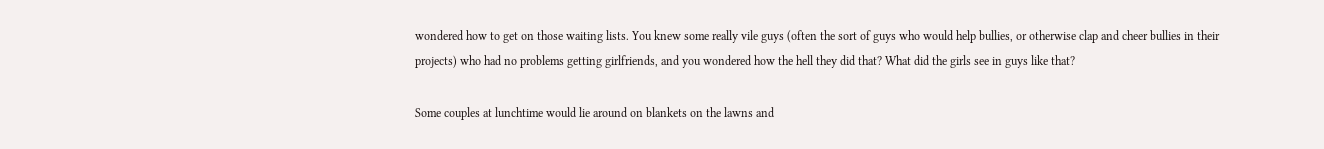wondered how to get on those waiting lists. You knew some really vile guys (often the sort of guys who would help bullies, or otherwise clap and cheer bullies in their projects) who had no problems getting girlfriends, and you wondered how the hell they did that? What did the girls see in guys like that?

Some couples at lunchtime would lie around on blankets on the lawns and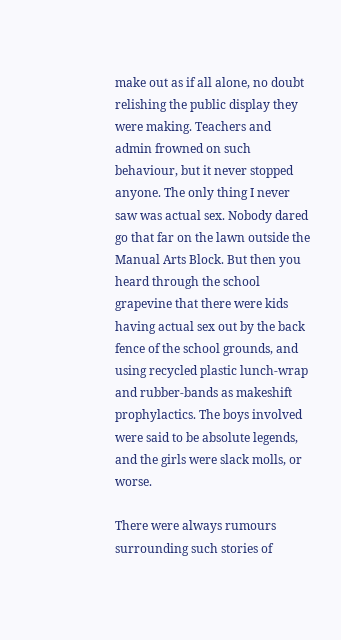make out as if all alone, no doubt relishing the public display they were making. Teachers and admin frowned on such behaviour, but it never stopped anyone. The only thing I never saw was actual sex. Nobody dared go that far on the lawn outside the Manual Arts Block. But then you heard through the school grapevine that there were kids having actual sex out by the back fence of the school grounds, and using recycled plastic lunch-wrap and rubber-bands as makeshift prophylactics. The boys involved were said to be absolute legends, and the girls were slack molls, or worse.

There were always rumours surrounding such stories of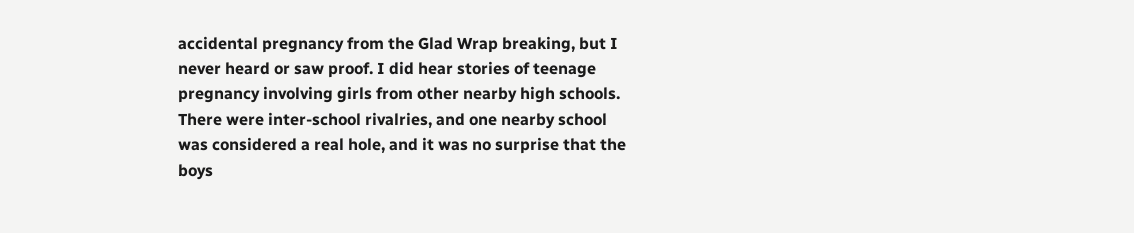accidental pregnancy from the Glad Wrap breaking, but I never heard or saw proof. I did hear stories of teenage pregnancy involving girls from other nearby high schools. There were inter-school rivalries, and one nearby school was considered a real hole, and it was no surprise that the boys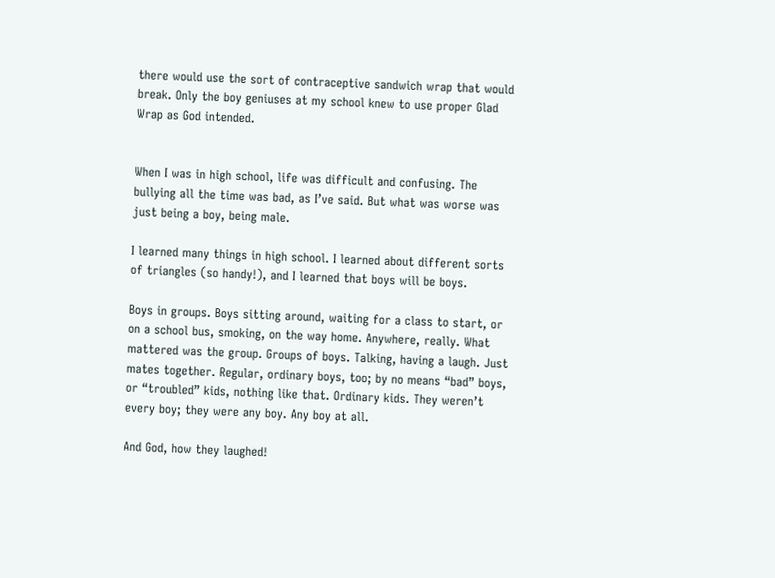there would use the sort of contraceptive sandwich wrap that would break. Only the boy geniuses at my school knew to use proper Glad Wrap as God intended.


When I was in high school, life was difficult and confusing. The bullying all the time was bad, as I’ve said. But what was worse was just being a boy, being male.

I learned many things in high school. I learned about different sorts of triangles (so handy!), and I learned that boys will be boys.

Boys in groups. Boys sitting around, waiting for a class to start, or on a school bus, smoking, on the way home. Anywhere, really. What mattered was the group. Groups of boys. Talking, having a laugh. Just mates together. Regular, ordinary boys, too; by no means “bad” boys, or “troubled” kids, nothing like that. Ordinary kids. They weren’t every boy; they were any boy. Any boy at all.

And God, how they laughed!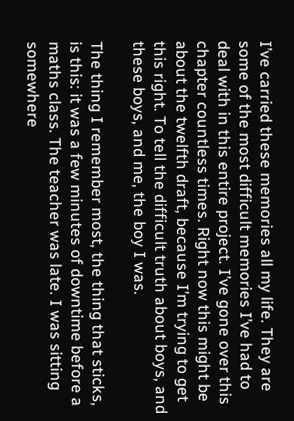I’ve carried these memories all my life. They are some of the most difficult memories I’ve had to deal with in this entire project. I’ve gone over this chapter countless times. Right now this might be about the twelfth draft, because I’m trying to get this right. To tell the difficult truth about boys, and these boys, and me, the boy I was.

The thing I remember most, the thing that sticks, is this: it was a few minutes of downtime before a maths class. The teacher was late. I was sitting somewhere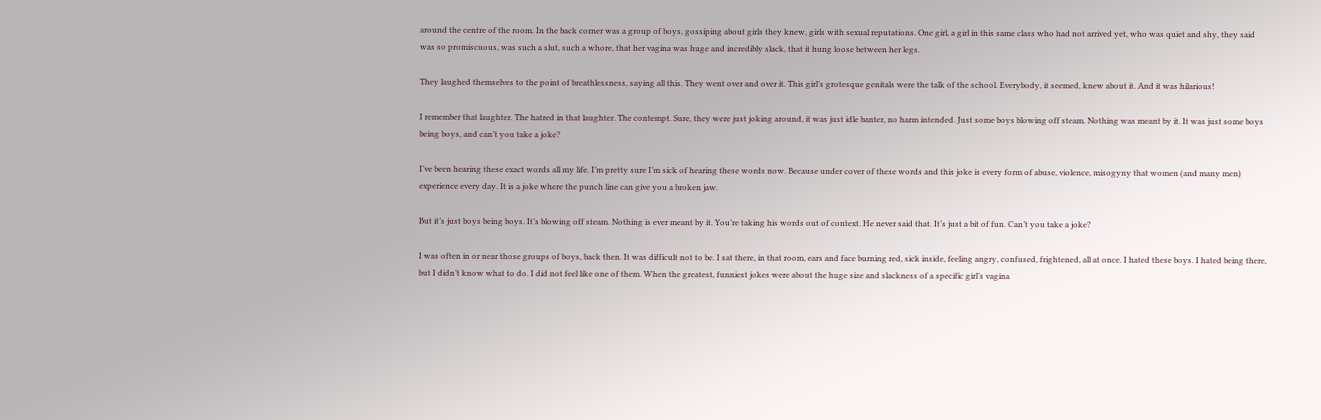around the centre of the room. In the back corner was a group of boys, gossiping about girls they knew, girls with sexual reputations. One girl, a girl in this same class who had not arrived yet, who was quiet and shy, they said was so promiscuous, was such a slut, such a whore, that her vagina was huge and incredibly slack, that it hung loose between her legs.

They laughed themselves to the point of breathlessness, saying all this. They went over and over it. This girl’s grotesque genitals were the talk of the school. Everybody, it seemed, knew about it. And it was hilarious!

I remember that laughter. The hatred in that laughter. The contempt. Sure, they were just joking around, it was just idle banter, no harm intended. Just some boys blowing off steam. Nothing was meant by it. It was just some boys being boys, and can’t you take a joke?

I’ve been hearing these exact words all my life. I’m pretty sure I’m sick of hearing these words now. Because under cover of these words and this joke is every form of abuse, violence, misogyny that women (and many men) experience every day. It is a joke where the punch line can give you a broken jaw.

But it’s just boys being boys. It’s blowing off steam. Nothing is ever meant by it. You’re taking his words out of context. He never said that. It’s just a bit of fun. Can’t you take a joke?

I was often in or near those groups of boys, back then. It was difficult not to be. I sat there, in that room, ears and face burning red, sick inside, feeling angry, confused, frightened, all at once. I hated these boys. I hated being there, but I didn’t know what to do. I did not feel like one of them. When the greatest, funniest jokes were about the huge size and slackness of a specific girl’s vagina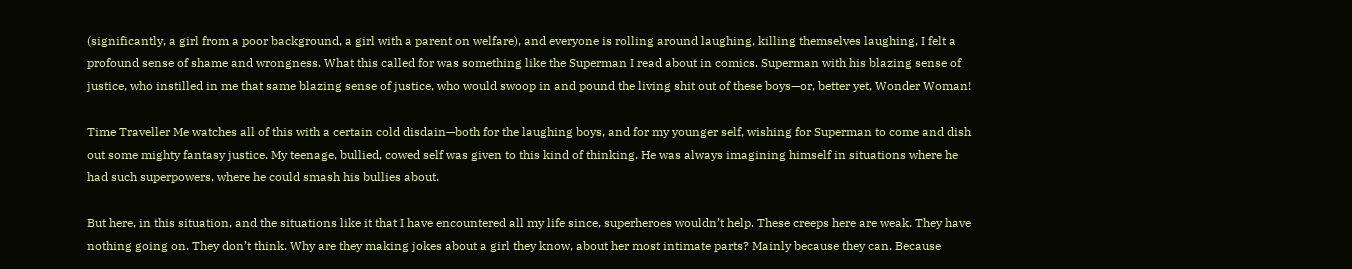(significantly, a girl from a poor background, a girl with a parent on welfare), and everyone is rolling around laughing, killing themselves laughing, I felt a profound sense of shame and wrongness. What this called for was something like the Superman I read about in comics. Superman with his blazing sense of justice, who instilled in me that same blazing sense of justice, who would swoop in and pound the living shit out of these boys—or, better yet, Wonder Woman!

Time Traveller Me watches all of this with a certain cold disdain—both for the laughing boys, and for my younger self, wishing for Superman to come and dish out some mighty fantasy justice. My teenage, bullied, cowed self was given to this kind of thinking. He was always imagining himself in situations where he had such superpowers, where he could smash his bullies about.

But here, in this situation, and the situations like it that I have encountered all my life since, superheroes wouldn’t help. These creeps here are weak. They have nothing going on. They don’t think. Why are they making jokes about a girl they know, about her most intimate parts? Mainly because they can. Because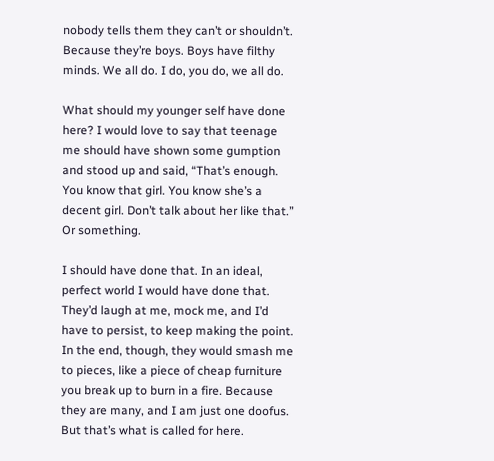nobody tells them they can’t or shouldn’t. Because they’re boys. Boys have filthy minds. We all do. I do, you do, we all do.

What should my younger self have done here? I would love to say that teenage me should have shown some gumption and stood up and said, “That’s enough. You know that girl. You know she’s a decent girl. Don’t talk about her like that.” Or something.

I should have done that. In an ideal, perfect world I would have done that. They’d laugh at me, mock me, and I’d have to persist, to keep making the point. In the end, though, they would smash me to pieces, like a piece of cheap furniture you break up to burn in a fire. Because they are many, and I am just one doofus. But that’s what is called for here.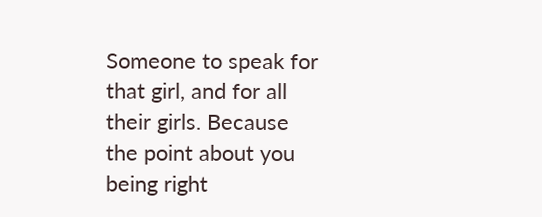Someone to speak for that girl, and for all their girls. Because the point about you being right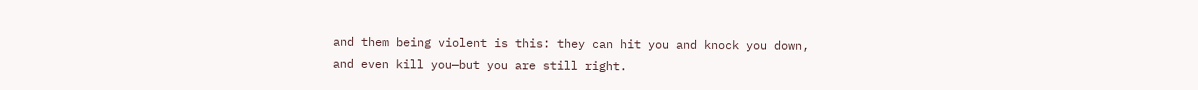and them being violent is this: they can hit you and knock you down, and even kill you—but you are still right.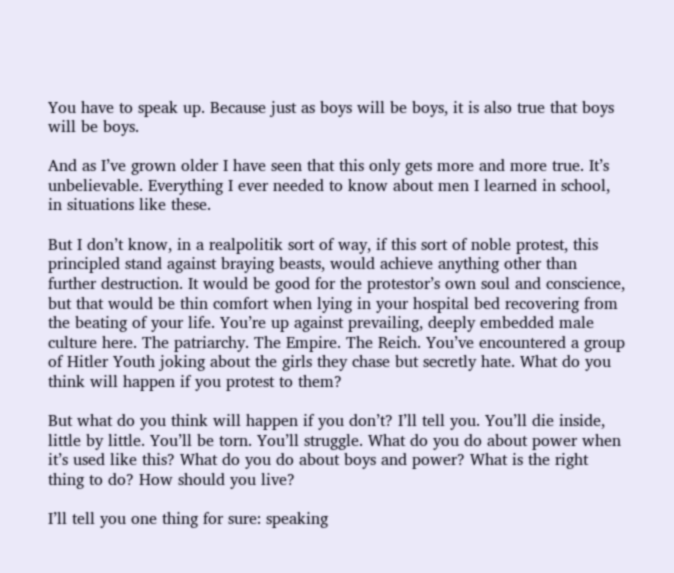You have to speak up. Because just as boys will be boys, it is also true that boys will be boys.

And as I’ve grown older I have seen that this only gets more and more true. It’s unbelievable. Everything I ever needed to know about men I learned in school, in situations like these.

But I don’t know, in a realpolitik sort of way, if this sort of noble protest, this principled stand against braying beasts, would achieve anything other than further destruction. It would be good for the protestor’s own soul and conscience, but that would be thin comfort when lying in your hospital bed recovering from the beating of your life. You’re up against prevailing, deeply embedded male culture here. The patriarchy. The Empire. The Reich. You’ve encountered a group of Hitler Youth joking about the girls they chase but secretly hate. What do you think will happen if you protest to them?

But what do you think will happen if you don’t? I’ll tell you. You’ll die inside, little by little. You’ll be torn. You’ll struggle. What do you do about power when it’s used like this? What do you do about boys and power? What is the right thing to do? How should you live?

I’ll tell you one thing for sure: speaking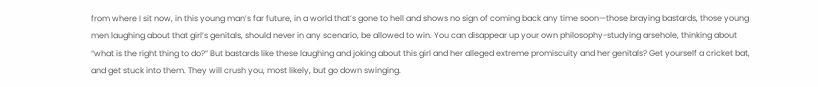from where I sit now, in this young man’s far future, in a world that’s gone to hell and shows no sign of coming back any time soon—those braying bastards, those young men laughing about that girl’s genitals, should never in any scenario, be allowed to win. You can disappear up your own philosophy-studying arsehole, thinking about “what is the right thing to do?” But bastards like these laughing and joking about this girl and her alleged extreme promiscuity and her genitals? Get yourself a cricket bat, and get stuck into them. They will crush you, most likely, but go down swinging.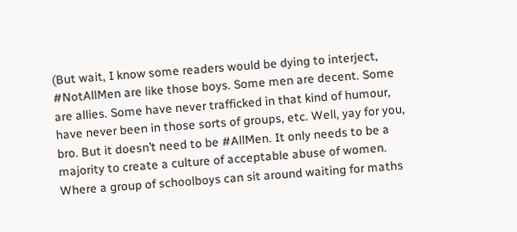(But wait, I know some readers would be dying to interject, #NotAllMen are like those boys. Some men are decent. Some are allies. Some have never trafficked in that kind of humour, have never been in those sorts of groups, etc. Well, yay for you, bro. But it doesn’t need to be #AllMen. It only needs to be a majority to create a culture of acceptable abuse of women. Where a group of schoolboys can sit around waiting for maths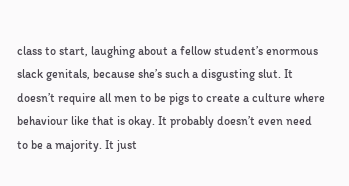class to start, laughing about a fellow student’s enormous slack genitals, because she’s such a disgusting slut. It doesn’t require all men to be pigs to create a culture where behaviour like that is okay. It probably doesn’t even need to be a majority. It just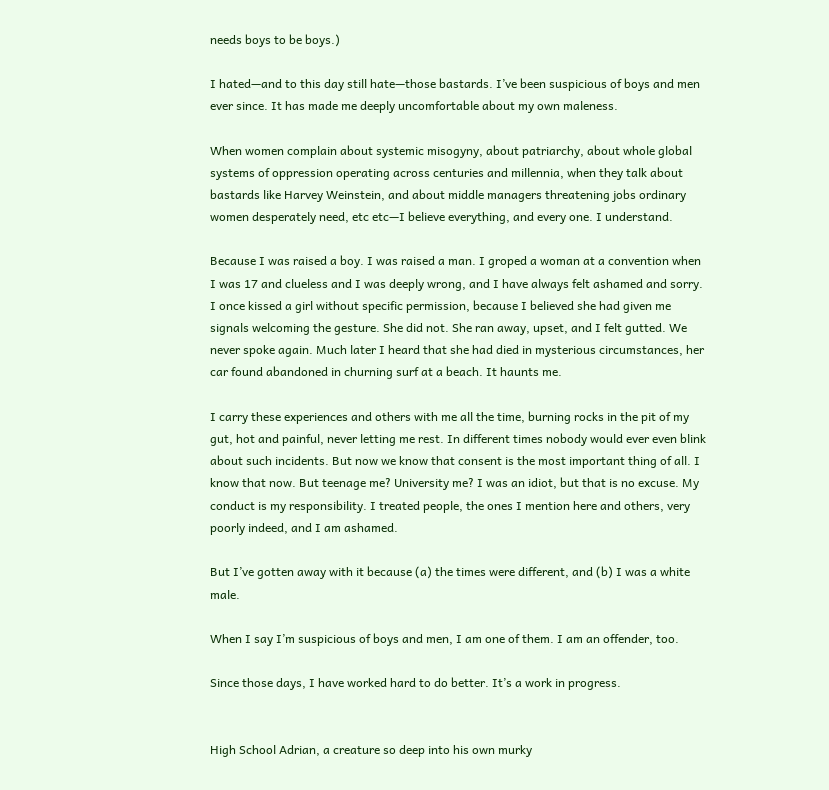needs boys to be boys.)

I hated—and to this day still hate—those bastards. I’ve been suspicious of boys and men ever since. It has made me deeply uncomfortable about my own maleness.

When women complain about systemic misogyny, about patriarchy, about whole global systems of oppression operating across centuries and millennia, when they talk about bastards like Harvey Weinstein, and about middle managers threatening jobs ordinary women desperately need, etc etc—I believe everything, and every one. I understand.

Because I was raised a boy. I was raised a man. I groped a woman at a convention when I was 17 and clueless and I was deeply wrong, and I have always felt ashamed and sorry. I once kissed a girl without specific permission, because I believed she had given me signals welcoming the gesture. She did not. She ran away, upset, and I felt gutted. We never spoke again. Much later I heard that she had died in mysterious circumstances, her car found abandoned in churning surf at a beach. It haunts me.

I carry these experiences and others with me all the time, burning rocks in the pit of my gut, hot and painful, never letting me rest. In different times nobody would ever even blink about such incidents. But now we know that consent is the most important thing of all. I know that now. But teenage me? University me? I was an idiot, but that is no excuse. My conduct is my responsibility. I treated people, the ones I mention here and others, very poorly indeed, and I am ashamed.

But I’ve gotten away with it because (a) the times were different, and (b) I was a white male.

When I say I’m suspicious of boys and men, I am one of them. I am an offender, too.

Since those days, I have worked hard to do better. It’s a work in progress.


High School Adrian, a creature so deep into his own murky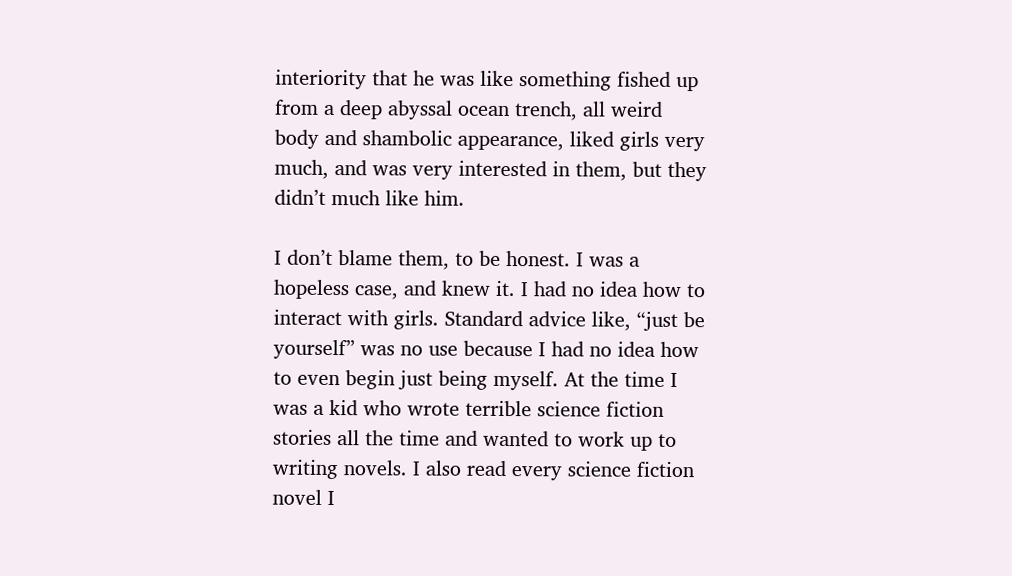interiority that he was like something fished up from a deep abyssal ocean trench, all weird body and shambolic appearance, liked girls very much, and was very interested in them, but they didn’t much like him.

I don’t blame them, to be honest. I was a hopeless case, and knew it. I had no idea how to interact with girls. Standard advice like, “just be yourself” was no use because I had no idea how to even begin just being myself. At the time I was a kid who wrote terrible science fiction stories all the time and wanted to work up to writing novels. I also read every science fiction novel I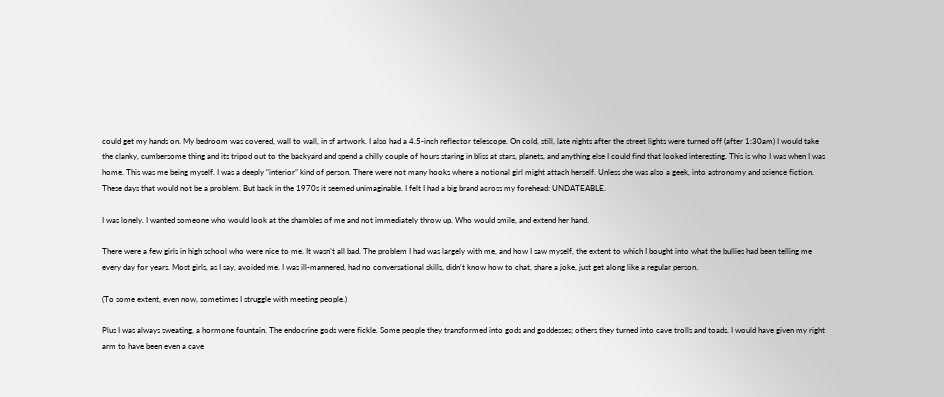could get my hands on. My bedroom was covered, wall to wall, in sf artwork. I also had a 4.5-inch reflector telescope. On cold, still, late nights after the street lights were turned off (after 1:30am) I would take the clanky, cumbersome thing and its tripod out to the backyard and spend a chilly couple of hours staring in bliss at stars, planets, and anything else I could find that looked interesting. This is who I was when I was home. This was me being myself. I was a deeply “interior” kind of person. There were not many hooks where a notional girl might attach herself. Unless she was also a geek, into astronomy and science fiction. These days that would not be a problem. But back in the 1970s it seemed unimaginable. I felt I had a big brand across my forehead: UNDATEABLE.

I was lonely. I wanted someone who would look at the shambles of me and not immediately throw up. Who would smile, and extend her hand.

There were a few girls in high school who were nice to me. It wasn’t all bad. The problem I had was largely with me, and how I saw myself, the extent to which I bought into what the bullies had been telling me every day for years. Most girls, as I say, avoided me. I was ill-mannered, had no conversational skills, didn’t know how to chat, share a joke, just get along like a regular person.

(To some extent, even now, sometimes I struggle with meeting people.)

Plus I was always sweating, a hormone fountain. The endocrine gods were fickle. Some people they transformed into gods and goddesses; others they turned into cave trolls and toads. I would have given my right arm to have been even a cave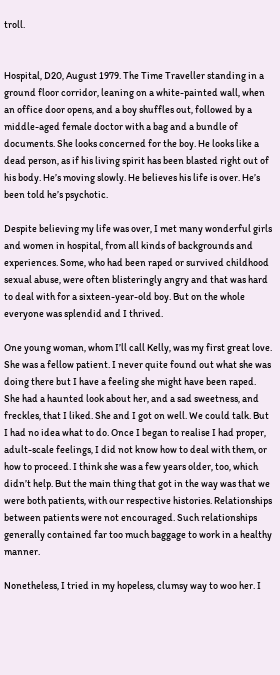troll.


Hospital, D20, August 1979. The Time Traveller standing in a ground floor corridor, leaning on a white-painted wall, when an office door opens, and a boy shuffles out, followed by a middle-aged female doctor with a bag and a bundle of documents. She looks concerned for the boy. He looks like a dead person, as if his living spirit has been blasted right out of his body. He’s moving slowly. He believes his life is over. He’s been told he’s psychotic.

Despite believing my life was over, I met many wonderful girls and women in hospital, from all kinds of backgrounds and experiences. Some, who had been raped or survived childhood sexual abuse, were often blisteringly angry and that was hard to deal with for a sixteen-year-old boy. But on the whole everyone was splendid and I thrived.

One young woman, whom I’ll call Kelly, was my first great love. She was a fellow patient. I never quite found out what she was doing there but I have a feeling she might have been raped. She had a haunted look about her, and a sad sweetness, and freckles, that I liked. She and I got on well. We could talk. But I had no idea what to do. Once I began to realise I had proper, adult-scale feelings, I did not know how to deal with them, or how to proceed. I think she was a few years older, too, which didn’t help. But the main thing that got in the way was that we were both patients, with our respective histories. Relationships between patients were not encouraged. Such relationships generally contained far too much baggage to work in a healthy manner.

Nonetheless, I tried in my hopeless, clumsy way to woo her. I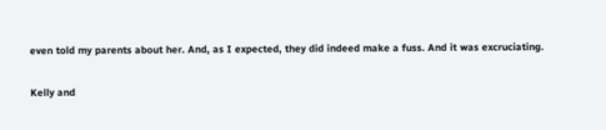even told my parents about her. And, as I expected, they did indeed make a fuss. And it was excruciating.

Kelly and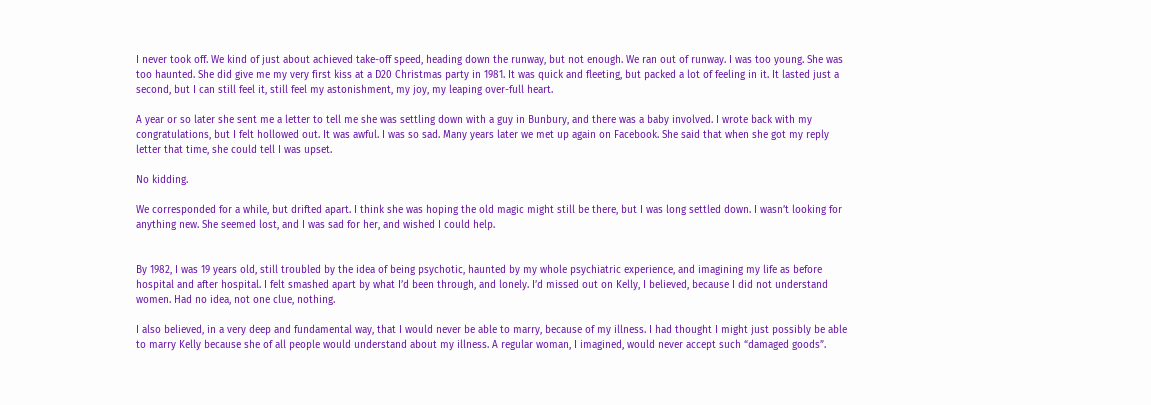I never took off. We kind of just about achieved take-off speed, heading down the runway, but not enough. We ran out of runway. I was too young. She was too haunted. She did give me my very first kiss at a D20 Christmas party in 1981. It was quick and fleeting, but packed a lot of feeling in it. It lasted just a second, but I can still feel it, still feel my astonishment, my joy, my leaping over-full heart.

A year or so later she sent me a letter to tell me she was settling down with a guy in Bunbury, and there was a baby involved. I wrote back with my congratulations, but I felt hollowed out. It was awful. I was so sad. Many years later we met up again on Facebook. She said that when she got my reply letter that time, she could tell I was upset.

No kidding.

We corresponded for a while, but drifted apart. I think she was hoping the old magic might still be there, but I was long settled down. I wasn’t looking for anything new. She seemed lost, and I was sad for her, and wished I could help.


By 1982, I was 19 years old, still troubled by the idea of being psychotic, haunted by my whole psychiatric experience, and imagining my life as before hospital and after hospital. I felt smashed apart by what I’d been through, and lonely. I’d missed out on Kelly, I believed, because I did not understand women. Had no idea, not one clue, nothing.

I also believed, in a very deep and fundamental way, that I would never be able to marry, because of my illness. I had thought I might just possibly be able to marry Kelly because she of all people would understand about my illness. A regular woman, I imagined, would never accept such “damaged goods”.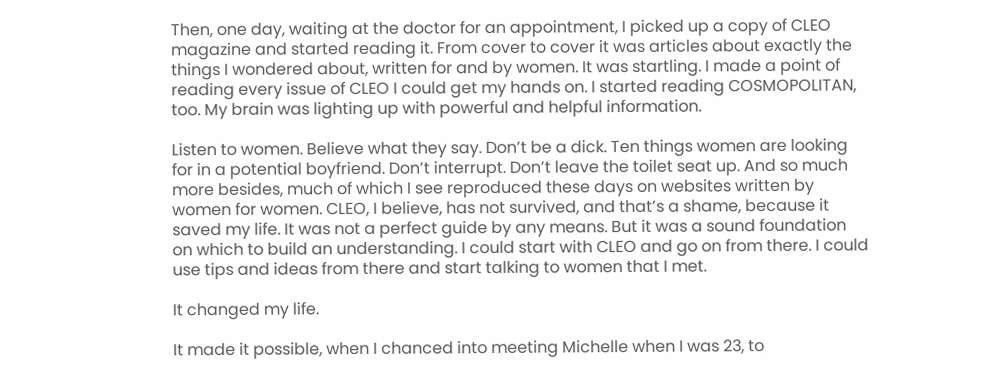Then, one day, waiting at the doctor for an appointment, I picked up a copy of CLEO magazine and started reading it. From cover to cover it was articles about exactly the things I wondered about, written for and by women. It was startling. I made a point of reading every issue of CLEO I could get my hands on. I started reading COSMOPOLITAN, too. My brain was lighting up with powerful and helpful information.

Listen to women. Believe what they say. Don’t be a dick. Ten things women are looking for in a potential boyfriend. Don’t interrupt. Don’t leave the toilet seat up. And so much more besides, much of which I see reproduced these days on websites written by women for women. CLEO, I believe, has not survived, and that’s a shame, because it saved my life. It was not a perfect guide by any means. But it was a sound foundation on which to build an understanding. I could start with CLEO and go on from there. I could use tips and ideas from there and start talking to women that I met.

It changed my life.

It made it possible, when I chanced into meeting Michelle when I was 23, to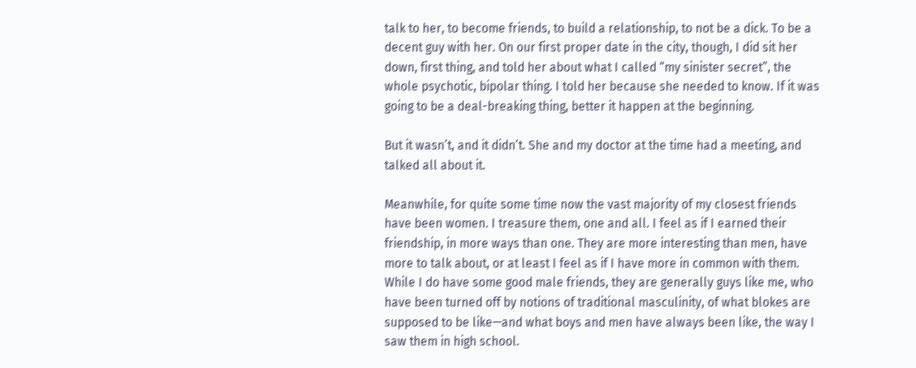talk to her, to become friends, to build a relationship, to not be a dick. To be a decent guy with her. On our first proper date in the city, though, I did sit her down, first thing, and told her about what I called “my sinister secret”, the whole psychotic, bipolar thing. I told her because she needed to know. If it was going to be a deal-breaking thing, better it happen at the beginning.

But it wasn’t, and it didn’t. She and my doctor at the time had a meeting, and talked all about it.

Meanwhile, for quite some time now the vast majority of my closest friends have been women. I treasure them, one and all. I feel as if I earned their friendship, in more ways than one. They are more interesting than men, have more to talk about, or at least I feel as if I have more in common with them. While I do have some good male friends, they are generally guys like me, who have been turned off by notions of traditional masculinity, of what blokes are supposed to be like—and what boys and men have always been like, the way I saw them in high school.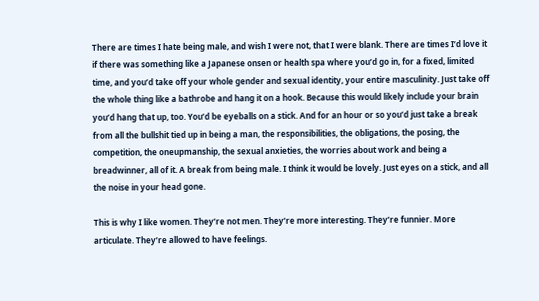There are times I hate being male, and wish I were not, that I were blank. There are times I’d love it if there was something like a Japanese onsen or health spa where you’d go in, for a fixed, limited time, and you’d take off your whole gender and sexual identity, your entire masculinity. Just take off the whole thing like a bathrobe and hang it on a hook. Because this would likely include your brain you’d hang that up, too. You’d be eyeballs on a stick. And for an hour or so you’d just take a break from all the bullshit tied up in being a man, the responsibilities, the obligations, the posing, the competition, the oneupmanship, the sexual anxieties, the worries about work and being a breadwinner, all of it. A break from being male. I think it would be lovely. Just eyes on a stick, and all the noise in your head gone.

This is why I like women. They’re not men. They’re more interesting. They’re funnier. More articulate. They’re allowed to have feelings.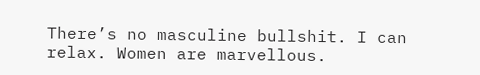There’s no masculine bullshit. I can relax. Women are marvellous.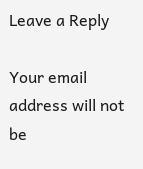Leave a Reply

Your email address will not be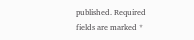published. Required fields are marked *